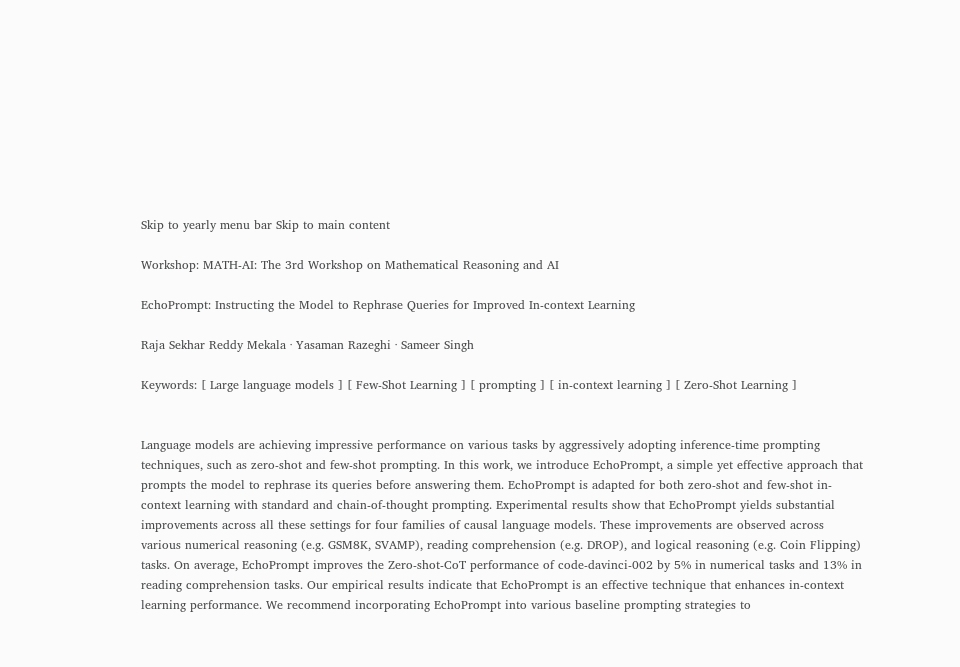Skip to yearly menu bar Skip to main content

Workshop: MATH-AI: The 3rd Workshop on Mathematical Reasoning and AI

EchoPrompt: Instructing the Model to Rephrase Queries for Improved In-context Learning

Raja Sekhar Reddy Mekala · Yasaman Razeghi · Sameer Singh

Keywords: [ Large language models ] [ Few-Shot Learning ] [ prompting ] [ in-context learning ] [ Zero-Shot Learning ]


Language models are achieving impressive performance on various tasks by aggressively adopting inference-time prompting techniques, such as zero-shot and few-shot prompting. In this work, we introduce EchoPrompt, a simple yet effective approach that prompts the model to rephrase its queries before answering them. EchoPrompt is adapted for both zero-shot and few-shot in-context learning with standard and chain-of-thought prompting. Experimental results show that EchoPrompt yields substantial improvements across all these settings for four families of causal language models. These improvements are observed across various numerical reasoning (e.g. GSM8K, SVAMP), reading comprehension (e.g. DROP), and logical reasoning (e.g. Coin Flipping) tasks. On average, EchoPrompt improves the Zero-shot-CoT performance of code-davinci-002 by 5% in numerical tasks and 13% in reading comprehension tasks. Our empirical results indicate that EchoPrompt is an effective technique that enhances in-context learning performance. We recommend incorporating EchoPrompt into various baseline prompting strategies to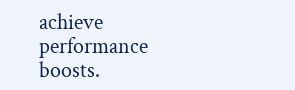achieve performance boosts.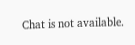Chat is not available.